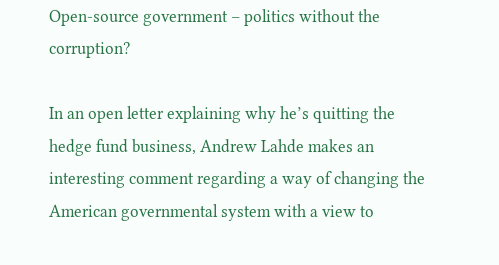Open-source government – politics without the corruption?

In an open letter explaining why he’s quitting the hedge fund business, Andrew Lahde makes an interesting comment regarding a way of changing the American governmental system with a view to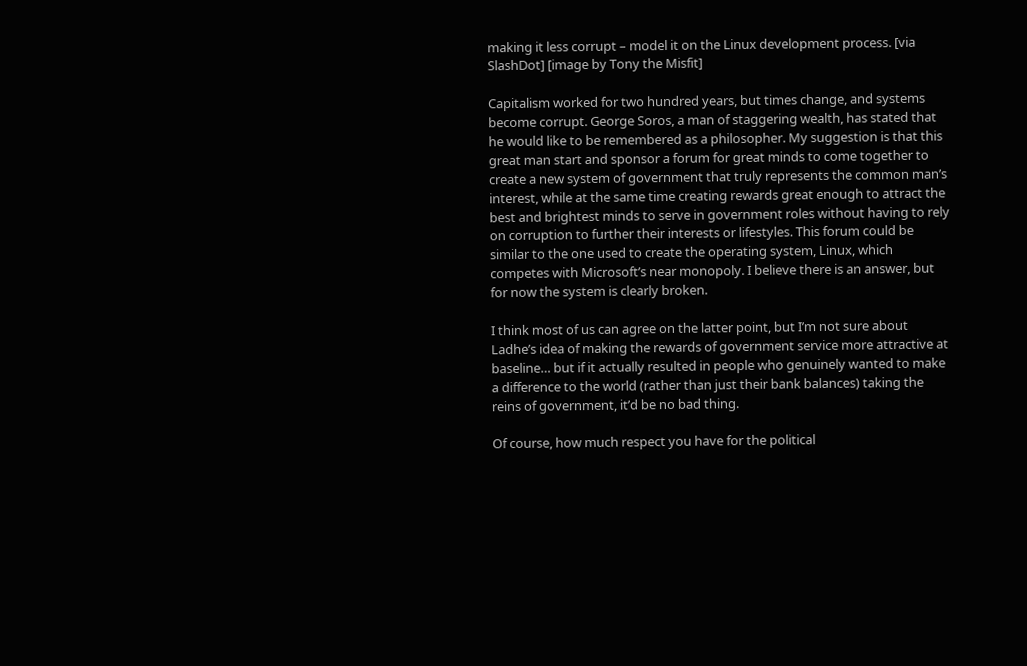making it less corrupt – model it on the Linux development process. [via SlashDot] [image by Tony the Misfit]

Capitalism worked for two hundred years, but times change, and systems become corrupt. George Soros, a man of staggering wealth, has stated that he would like to be remembered as a philosopher. My suggestion is that this great man start and sponsor a forum for great minds to come together to create a new system of government that truly represents the common man’s interest, while at the same time creating rewards great enough to attract the best and brightest minds to serve in government roles without having to rely on corruption to further their interests or lifestyles. This forum could be similar to the one used to create the operating system, Linux, which competes with Microsoft’s near monopoly. I believe there is an answer, but for now the system is clearly broken.

I think most of us can agree on the latter point, but I’m not sure about Ladhe’s idea of making the rewards of government service more attractive at baseline… but if it actually resulted in people who genuinely wanted to make a difference to the world (rather than just their bank balances) taking the reins of government, it’d be no bad thing.

Of course, how much respect you have for the political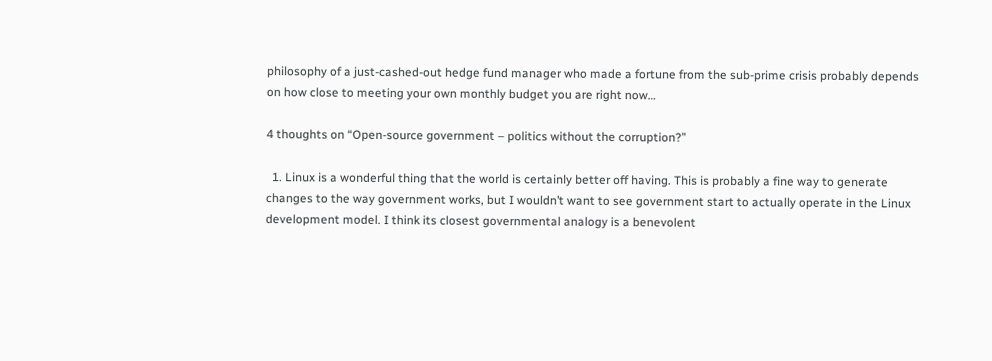philosophy of a just-cashed-out hedge fund manager who made a fortune from the sub-prime crisis probably depends on how close to meeting your own monthly budget you are right now…

4 thoughts on “Open-source government – politics without the corruption?”

  1. Linux is a wonderful thing that the world is certainly better off having. This is probably a fine way to generate changes to the way government works, but I wouldn’t want to see government start to actually operate in the Linux development model. I think its closest governmental analogy is a benevolent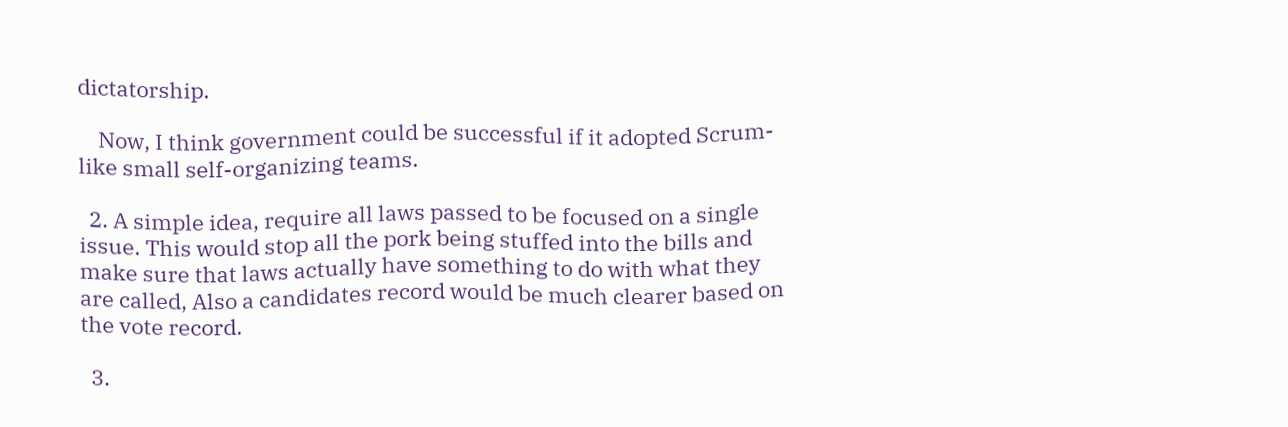dictatorship.

    Now, I think government could be successful if it adopted Scrum-like small self-organizing teams.

  2. A simple idea, require all laws passed to be focused on a single issue. This would stop all the pork being stuffed into the bills and make sure that laws actually have something to do with what they are called, Also a candidates record would be much clearer based on the vote record.

  3.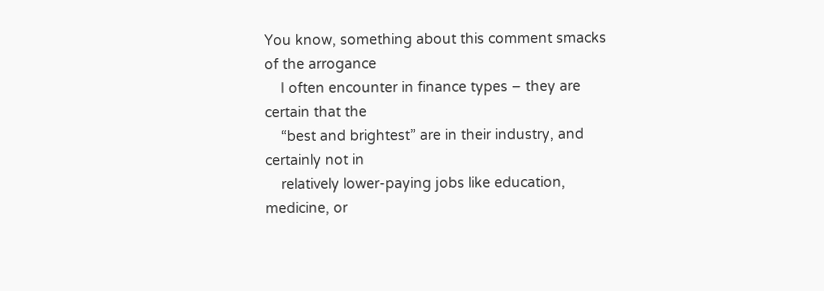You know, something about this comment smacks of the arrogance
    I often encounter in finance types – they are certain that the
    “best and brightest” are in their industry, and certainly not in
    relatively lower-paying jobs like education, medicine, or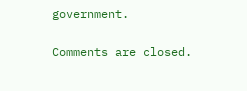government.

Comments are closed.